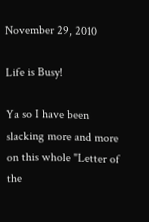November 29, 2010

Life is Busy!

Ya so I have been slacking more and more on this whole "Letter of the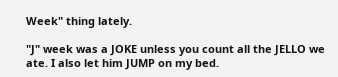Week" thing lately.

"J" week was a JOKE unless you count all the JELLO we ate. I also let him JUMP on my bed.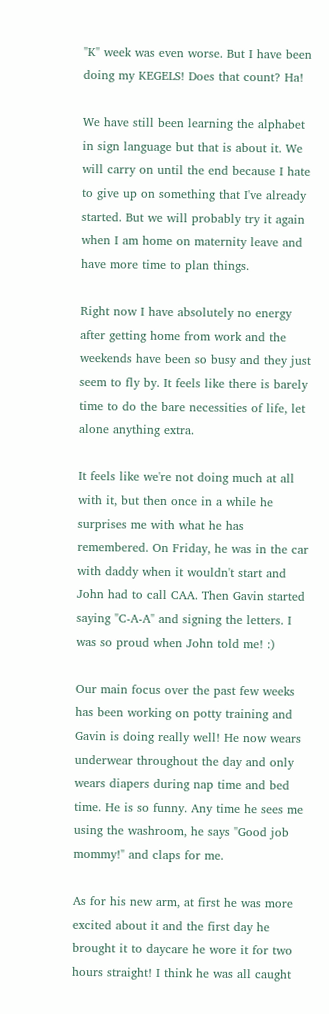"K" week was even worse. But I have been doing my KEGELS! Does that count? Ha!

We have still been learning the alphabet in sign language but that is about it. We will carry on until the end because I hate to give up on something that I've already started. But we will probably try it again when I am home on maternity leave and have more time to plan things.

Right now I have absolutely no energy after getting home from work and the weekends have been so busy and they just seem to fly by. It feels like there is barely time to do the bare necessities of life, let alone anything extra.

It feels like we're not doing much at all with it, but then once in a while he surprises me with what he has remembered. On Friday, he was in the car with daddy when it wouldn't start and John had to call CAA. Then Gavin started saying "C-A-A" and signing the letters. I was so proud when John told me! :)

Our main focus over the past few weeks has been working on potty training and Gavin is doing really well! He now wears underwear throughout the day and only wears diapers during nap time and bed time. He is so funny. Any time he sees me using the washroom, he says "Good job mommy!" and claps for me.

As for his new arm, at first he was more excited about it and the first day he brought it to daycare he wore it for two hours straight! I think he was all caught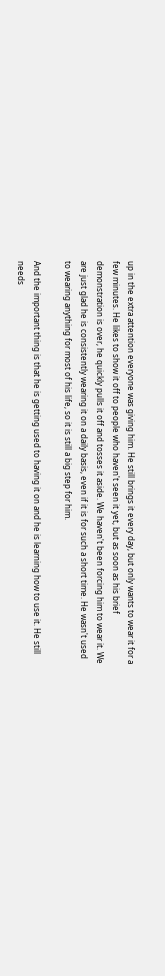up in the extra attention everyone was giving him. He still brings it every day, but only wants to wear it for a few minutes. He likes to show it off to people who haven't seen it yet, but as soon as his brief demonstration is over, he quickly pulls it off and tosses it aside. We haven't been forcing him to wear it. We are just glad he is consistently wearing it on a daily basis, even if it is for such a short time. He wasn't used to wearing anything for most of his life, so it is still a big step for him.

And the important thing is that he is getting used to having it on and he is learning how to use it. He still needs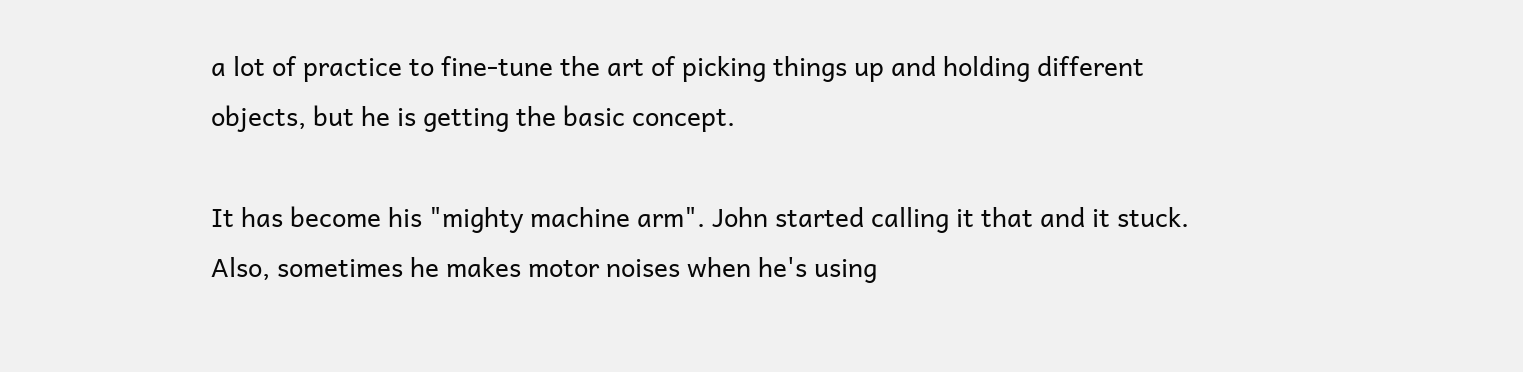a lot of practice to fine-tune the art of picking things up and holding different objects, but he is getting the basic concept.

It has become his "mighty machine arm". John started calling it that and it stuck. Also, sometimes he makes motor noises when he's using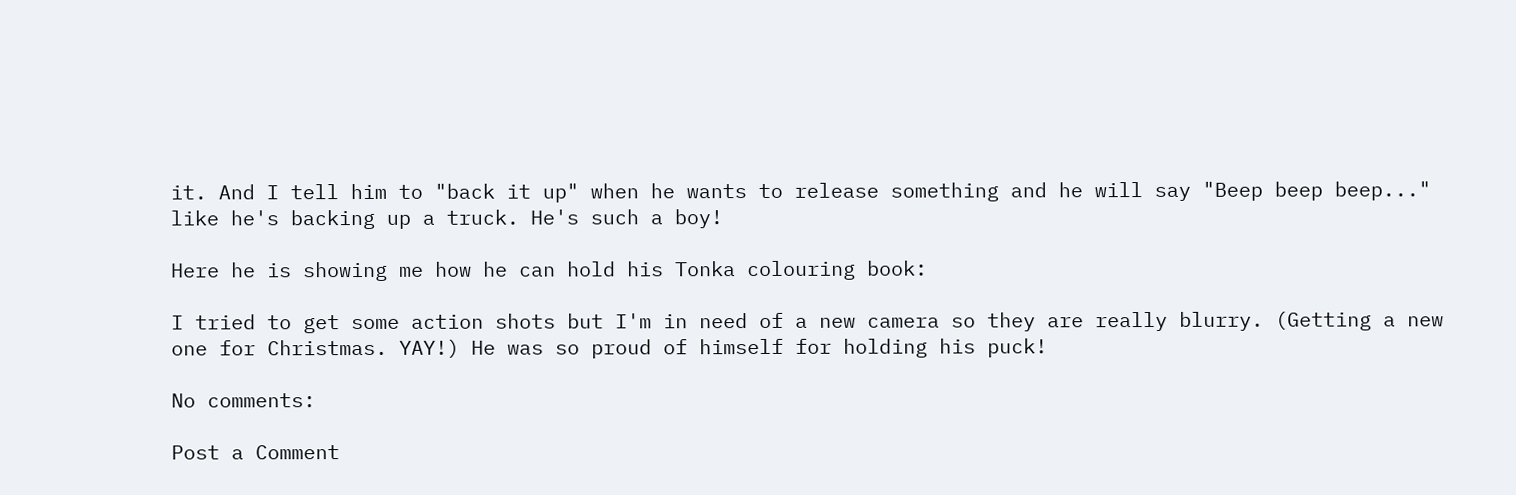it. And I tell him to "back it up" when he wants to release something and he will say "Beep beep beep..." like he's backing up a truck. He's such a boy!

Here he is showing me how he can hold his Tonka colouring book:

I tried to get some action shots but I'm in need of a new camera so they are really blurry. (Getting a new one for Christmas. YAY!) He was so proud of himself for holding his puck!

No comments:

Post a Comment